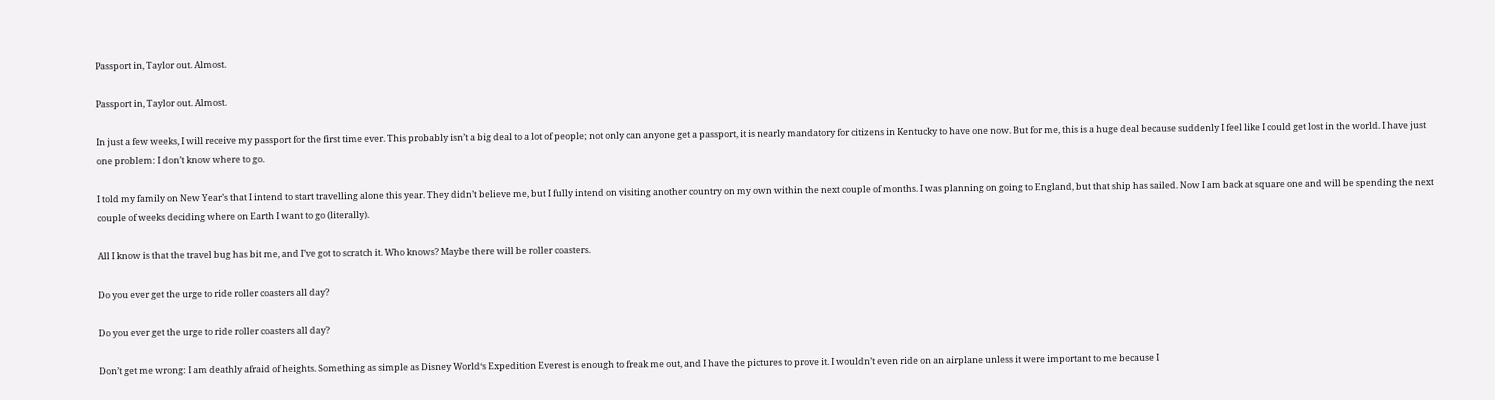Passport in, Taylor out. Almost.

Passport in, Taylor out. Almost.

In just a few weeks, I will receive my passport for the first time ever. This probably isn’t a big deal to a lot of people; not only can anyone get a passport, it is nearly mandatory for citizens in Kentucky to have one now. But for me, this is a huge deal because suddenly I feel like I could get lost in the world. I have just one problem: I don’t know where to go.

I told my family on New Year’s that I intend to start travelling alone this year. They didn’t believe me, but I fully intend on visiting another country on my own within the next couple of months. I was planning on going to England, but that ship has sailed. Now I am back at square one and will be spending the next couple of weeks deciding where on Earth I want to go (literally).

All I know is that the travel bug has bit me, and I’ve got to scratch it. Who knows? Maybe there will be roller coasters.

Do you ever get the urge to ride roller coasters all day?

Do you ever get the urge to ride roller coasters all day?

Don’t get me wrong: I am deathly afraid of heights. Something as simple as Disney World‘s Expedition Everest is enough to freak me out, and I have the pictures to prove it. I wouldn’t even ride on an airplane unless it were important to me because I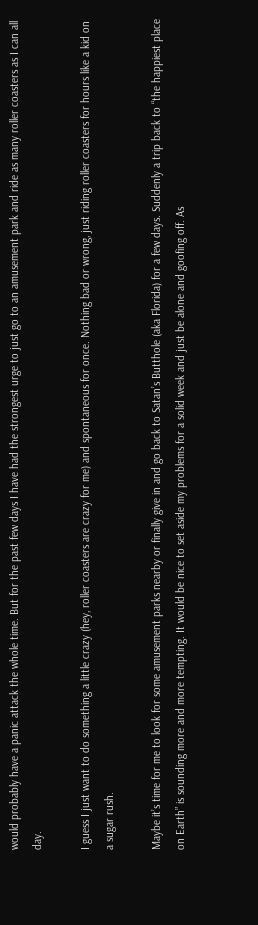would probably have a panic attack the whole time. But for the past few days I have had the strongest urge to just go to an amusement park and ride as many roller coasters as I can all day.

I guess I just want to do something a little crazy (hey, roller coasters are crazy for me) and spontaneous for once. Nothing bad or wrong, just riding roller coasters for hours like a kid on a sugar rush.

Maybe it’s time for me to look for some amusement parks nearby or finally give in and go back to Satan’s Butthole (aka Florida) for a few days. Suddenly a trip back to “the happiest place on Earth” is sounding more and more tempting. It would be nice to set aside my problems for a solid week and just be alone and goofing off. As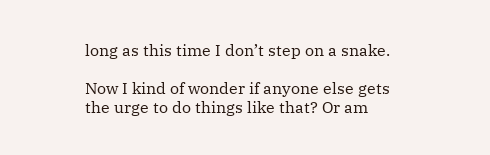long as this time I don’t step on a snake.

Now I kind of wonder if anyone else gets the urge to do things like that? Or am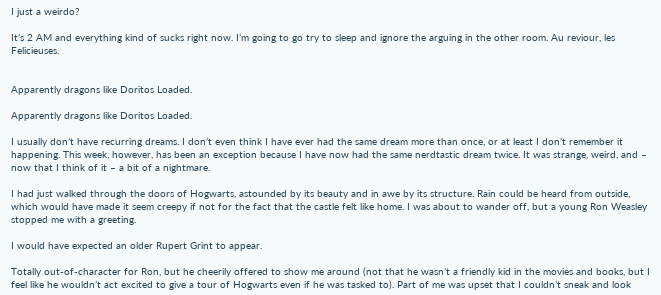I just a weirdo?

It’s 2 AM and everything kind of sucks right now. I’m going to go try to sleep and ignore the arguing in the other room. Au reviour, les Felicieuses.


Apparently dragons like Doritos Loaded.

Apparently dragons like Doritos Loaded.

I usually don’t have recurring dreams. I don’t even think I have ever had the same dream more than once, or at least I don’t remember it happening. This week, however, has been an exception because I have now had the same nerdtastic dream twice. It was strange, weird, and – now that I think of it – a bit of a nightmare.

I had just walked through the doors of Hogwarts, astounded by its beauty and in awe by its structure. Rain could be heard from outside, which would have made it seem creepy if not for the fact that the castle felt like home. I was about to wander off, but a young Ron Weasley stopped me with a greeting.

I would have expected an older Rupert Grint to appear.

Totally out-of-character for Ron, but he cheerily offered to show me around (not that he wasn’t a friendly kid in the movies and books, but I feel like he wouldn’t act excited to give a tour of Hogwarts even if he was tasked to). Part of me was upset that I couldn’t sneak and look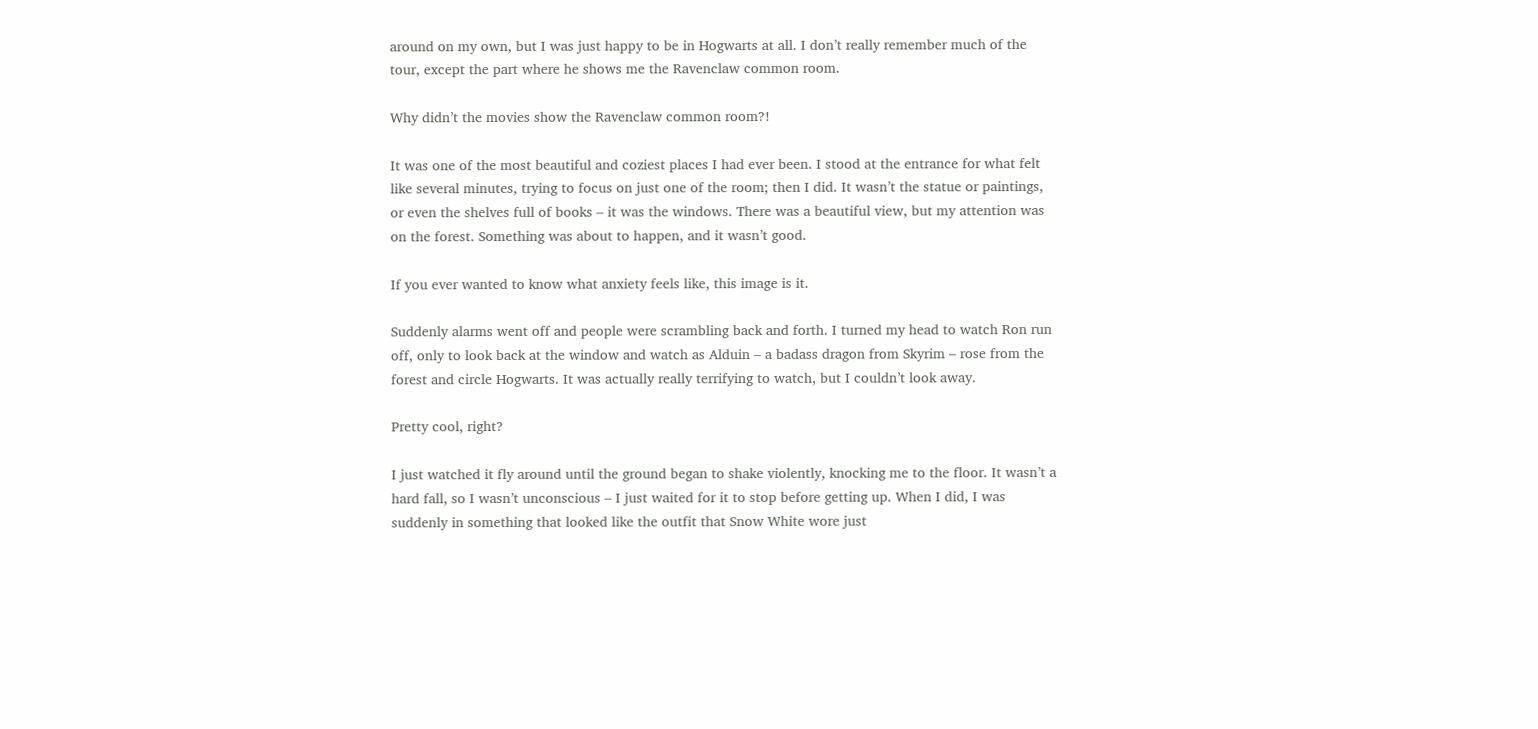around on my own, but I was just happy to be in Hogwarts at all. I don’t really remember much of the tour, except the part where he shows me the Ravenclaw common room.

Why didn’t the movies show the Ravenclaw common room?!

It was one of the most beautiful and coziest places I had ever been. I stood at the entrance for what felt like several minutes, trying to focus on just one of the room; then I did. It wasn’t the statue or paintings, or even the shelves full of books – it was the windows. There was a beautiful view, but my attention was on the forest. Something was about to happen, and it wasn’t good.

If you ever wanted to know what anxiety feels like, this image is it.

Suddenly alarms went off and people were scrambling back and forth. I turned my head to watch Ron run off, only to look back at the window and watch as Alduin – a badass dragon from Skyrim – rose from the forest and circle Hogwarts. It was actually really terrifying to watch, but I couldn’t look away.

Pretty cool, right?

I just watched it fly around until the ground began to shake violently, knocking me to the floor. It wasn’t a hard fall, so I wasn’t unconscious – I just waited for it to stop before getting up. When I did, I was suddenly in something that looked like the outfit that Snow White wore just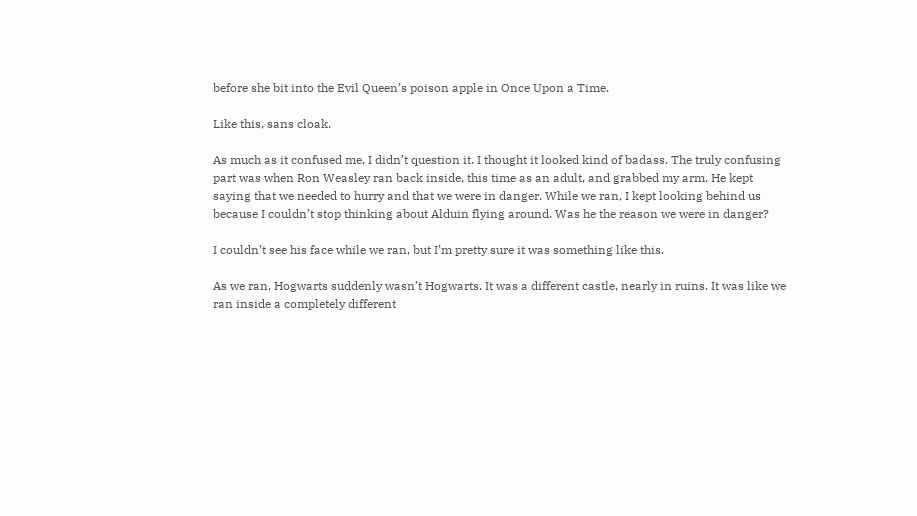before she bit into the Evil Queen’s poison apple in Once Upon a Time.

Like this, sans cloak.

As much as it confused me, I didn’t question it. I thought it looked kind of badass. The truly confusing part was when Ron Weasley ran back inside, this time as an adult, and grabbed my arm. He kept saying that we needed to hurry and that we were in danger. While we ran, I kept looking behind us because I couldn’t stop thinking about Alduin flying around. Was he the reason we were in danger?

I couldn’t see his face while we ran, but I’m pretty sure it was something like this.

As we ran, Hogwarts suddenly wasn’t Hogwarts. It was a different castle, nearly in ruins. It was like we ran inside a completely different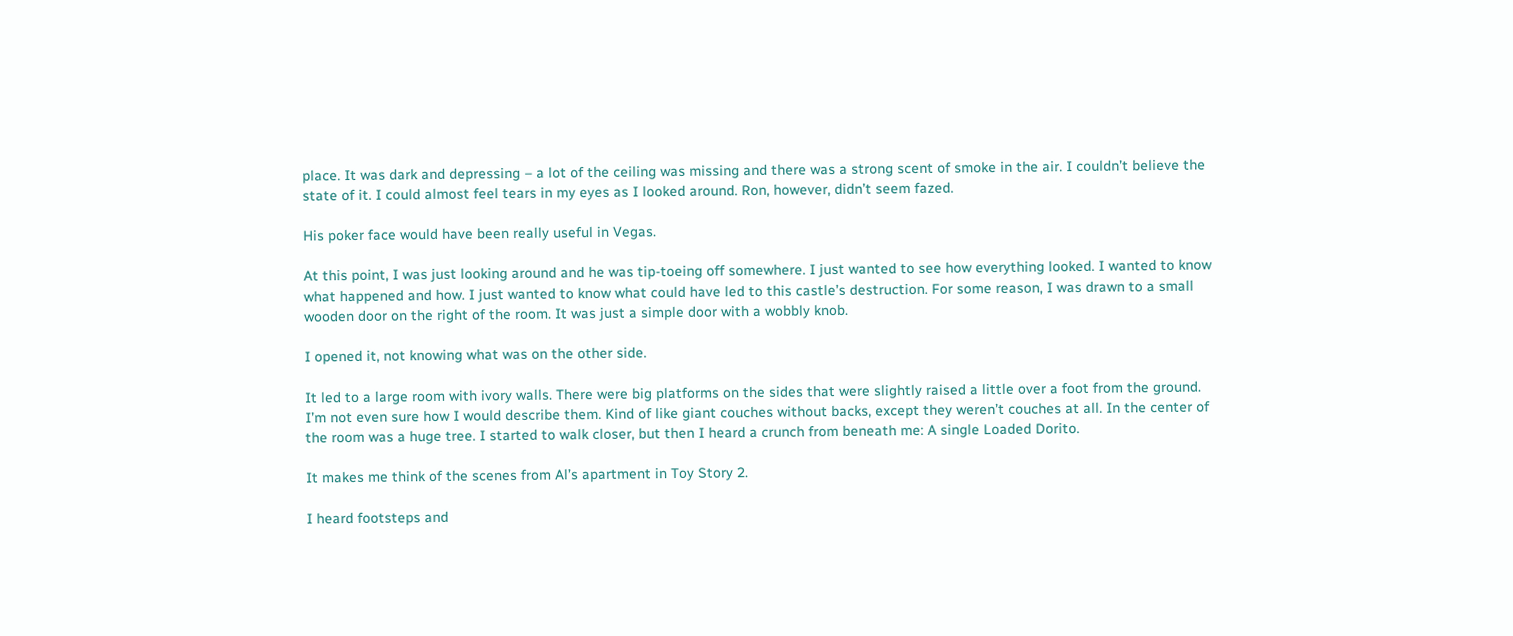place. It was dark and depressing – a lot of the ceiling was missing and there was a strong scent of smoke in the air. I couldn’t believe the state of it. I could almost feel tears in my eyes as I looked around. Ron, however, didn’t seem fazed.

His poker face would have been really useful in Vegas.

At this point, I was just looking around and he was tip-toeing off somewhere. I just wanted to see how everything looked. I wanted to know what happened and how. I just wanted to know what could have led to this castle’s destruction. For some reason, I was drawn to a small wooden door on the right of the room. It was just a simple door with a wobbly knob.

I opened it, not knowing what was on the other side.

It led to a large room with ivory walls. There were big platforms on the sides that were slightly raised a little over a foot from the ground. I’m not even sure how I would describe them. Kind of like giant couches without backs, except they weren’t couches at all. In the center of the room was a huge tree. I started to walk closer, but then I heard a crunch from beneath me: A single Loaded Dorito.

It makes me think of the scenes from Al’s apartment in Toy Story 2.

I heard footsteps and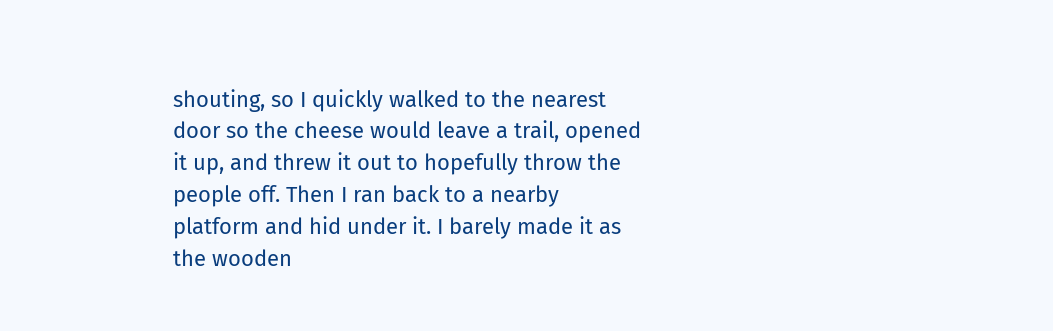shouting, so I quickly walked to the nearest door so the cheese would leave a trail, opened it up, and threw it out to hopefully throw the people off. Then I ran back to a nearby platform and hid under it. I barely made it as the wooden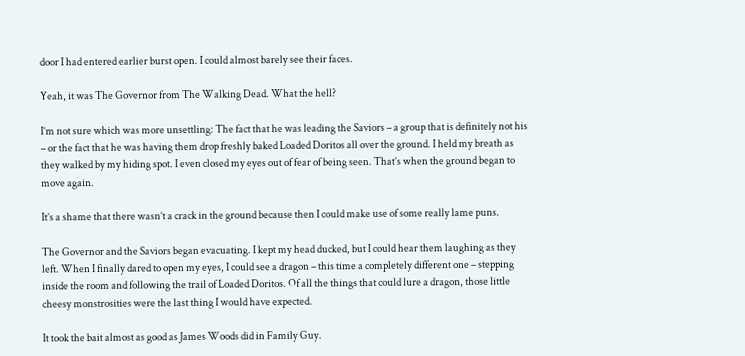door I had entered earlier burst open. I could almost barely see their faces.

Yeah, it was The Governor from The Walking Dead. What the hell?

I’m not sure which was more unsettling: The fact that he was leading the Saviors – a group that is definitely not his – or the fact that he was having them drop freshly baked Loaded Doritos all over the ground. I held my breath as they walked by my hiding spot. I even closed my eyes out of fear of being seen. That’s when the ground began to move again.

It’s a shame that there wasn’t a crack in the ground because then I could make use of some really lame puns.

The Governor and the Saviors began evacuating. I kept my head ducked, but I could hear them laughing as they left. When I finally dared to open my eyes, I could see a dragon – this time a completely different one – stepping inside the room and following the trail of Loaded Doritos. Of all the things that could lure a dragon, those little cheesy monstrosities were the last thing I would have expected.

It took the bait almost as good as James Woods did in Family Guy.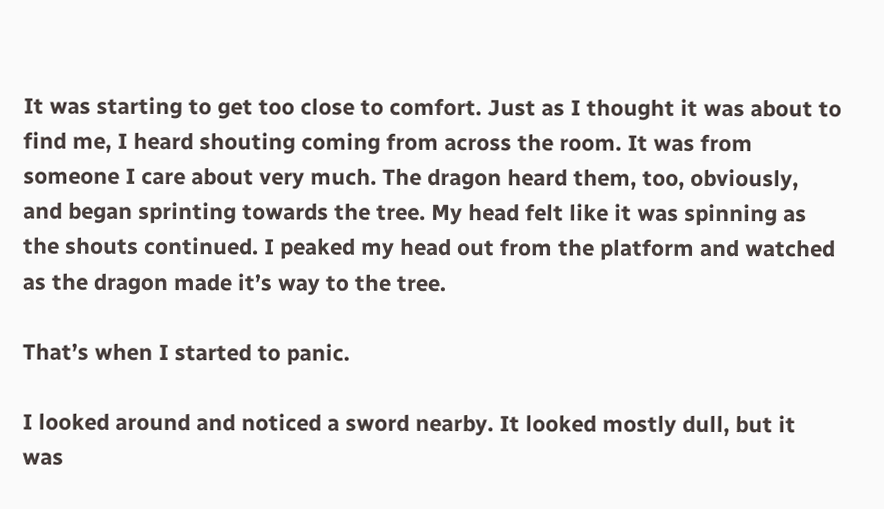It was starting to get too close to comfort. Just as I thought it was about to find me, I heard shouting coming from across the room. It was from someone I care about very much. The dragon heard them, too, obviously, and began sprinting towards the tree. My head felt like it was spinning as the shouts continued. I peaked my head out from the platform and watched as the dragon made it’s way to the tree.

That’s when I started to panic.

I looked around and noticed a sword nearby. It looked mostly dull, but it was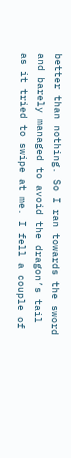better than nothing. So I ran towards the sword and barely managed to avoid the dragon’s tail as it tried to swipe at me. I fell a couple of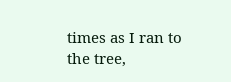times as I ran to the tree,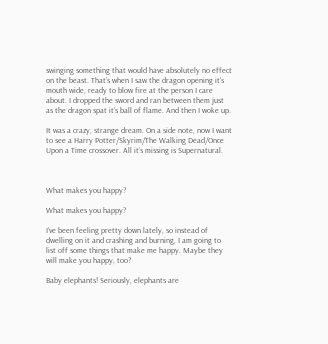swinging something that would have absolutely no effect on the beast. That’s when I saw the dragon opening it’s mouth wide, ready to blow fire at the person I care about. I dropped the sword and ran between them just as the dragon spat it’s ball of flame. And then I woke up.

It was a crazy, strange dream. On a side note, now I want to see a Harry Potter/Skyrim/The Walking Dead/Once Upon a Time crossover. All it’s missing is Supernatural.



What makes you happy?

What makes you happy?

I’ve been feeling pretty down lately, so instead of dwelling on it and crashing and burning, I am going to list off some things that make me happy. Maybe they will make you happy, too?

Baby elephants! Seriously, elephants are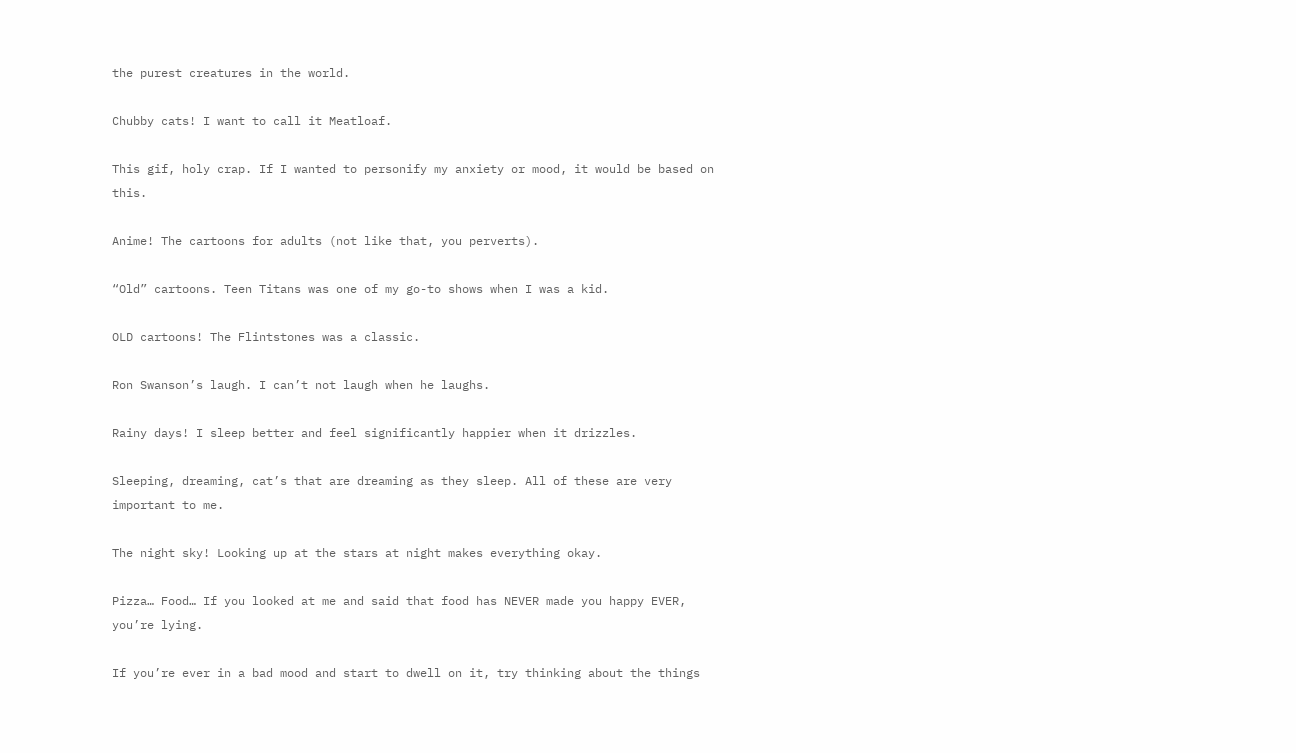the purest creatures in the world.

Chubby cats! I want to call it Meatloaf.

This gif, holy crap. If I wanted to personify my anxiety or mood, it would be based on this.

Anime! The cartoons for adults (not like that, you perverts).

“Old” cartoons. Teen Titans was one of my go-to shows when I was a kid.

OLD cartoons! The Flintstones was a classic.

Ron Swanson’s laugh. I can’t not laugh when he laughs.

Rainy days! I sleep better and feel significantly happier when it drizzles.

Sleeping, dreaming, cat’s that are dreaming as they sleep. All of these are very important to me.

The night sky! Looking up at the stars at night makes everything okay.

Pizza… Food… If you looked at me and said that food has NEVER made you happy EVER, you’re lying.

If you’re ever in a bad mood and start to dwell on it, try thinking about the things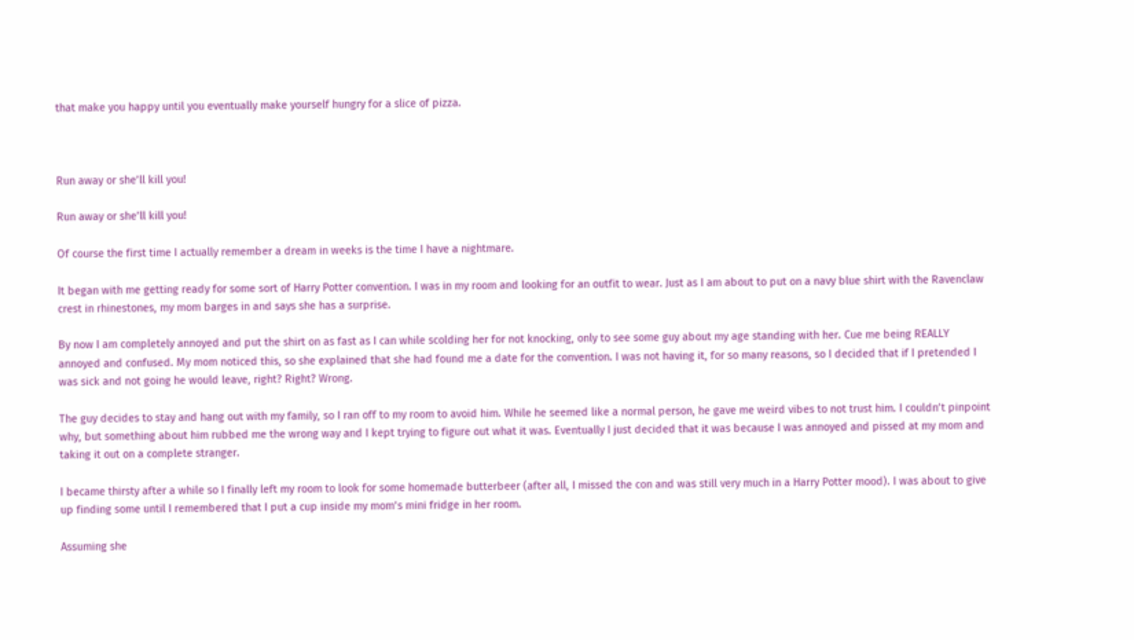that make you happy until you eventually make yourself hungry for a slice of pizza.



Run away or she’ll kill you!

Run away or she’ll kill you!

Of course the first time I actually remember a dream in weeks is the time I have a nightmare.

It began with me getting ready for some sort of Harry Potter convention. I was in my room and looking for an outfit to wear. Just as I am about to put on a navy blue shirt with the Ravenclaw crest in rhinestones, my mom barges in and says she has a surprise.

By now I am completely annoyed and put the shirt on as fast as I can while scolding her for not knocking, only to see some guy about my age standing with her. Cue me being REALLY annoyed and confused. My mom noticed this, so she explained that she had found me a date for the convention. I was not having it, for so many reasons, so I decided that if I pretended I was sick and not going he would leave, right? Right? Wrong.

The guy decides to stay and hang out with my family, so I ran off to my room to avoid him. While he seemed like a normal person, he gave me weird vibes to not trust him. I couldn’t pinpoint why, but something about him rubbed me the wrong way and I kept trying to figure out what it was. Eventually I just decided that it was because I was annoyed and pissed at my mom and taking it out on a complete stranger.

I became thirsty after a while so I finally left my room to look for some homemade butterbeer (after all, I missed the con and was still very much in a Harry Potter mood). I was about to give up finding some until I remembered that I put a cup inside my mom’s mini fridge in her room.

Assuming she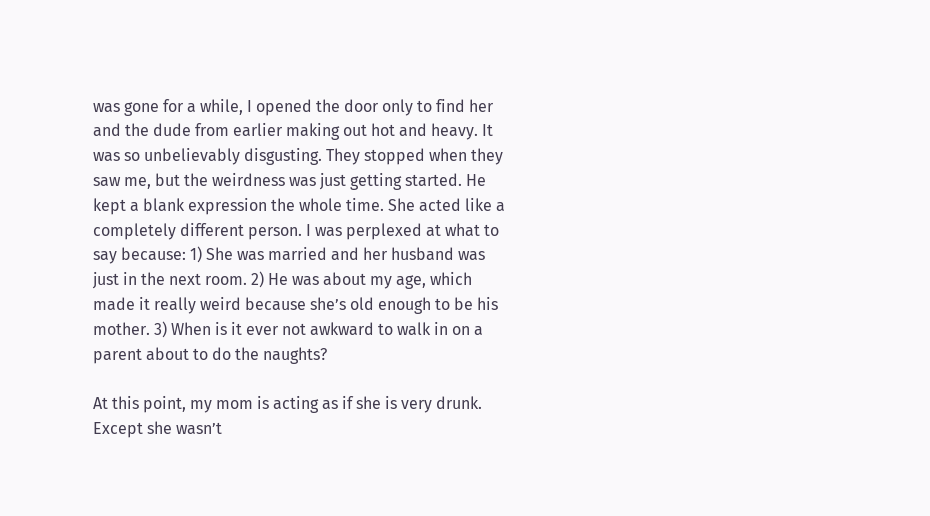was gone for a while, I opened the door only to find her and the dude from earlier making out hot and heavy. It was so unbelievably disgusting. They stopped when they saw me, but the weirdness was just getting started. He kept a blank expression the whole time. She acted like a completely different person. I was perplexed at what to say because: 1) She was married and her husband was just in the next room. 2) He was about my age, which made it really weird because she’s old enough to be his mother. 3) When is it ever not awkward to walk in on a parent about to do the naughts?

At this point, my mom is acting as if she is very drunk. Except she wasn’t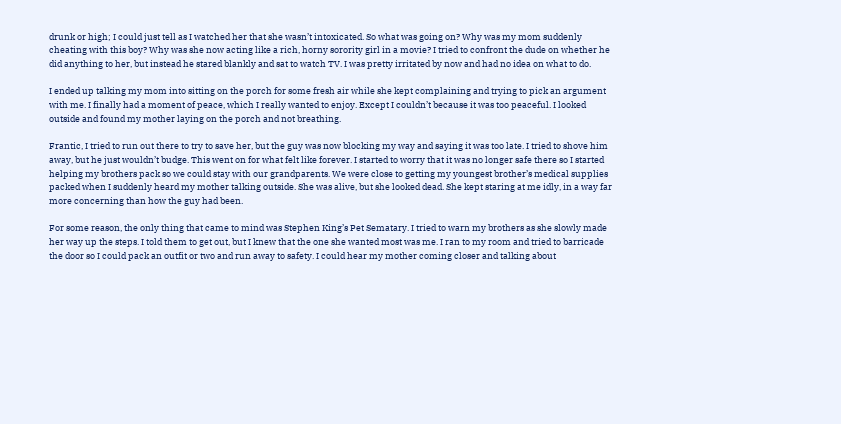drunk or high; I could just tell as I watched her that she wasn’t intoxicated. So what was going on? Why was my mom suddenly cheating with this boy? Why was she now acting like a rich, horny sorority girl in a movie? I tried to confront the dude on whether he did anything to her, but instead he stared blankly and sat to watch TV. I was pretty irritated by now and had no idea on what to do.

I ended up talking my mom into sitting on the porch for some fresh air while she kept complaining and trying to pick an argument with me. I finally had a moment of peace, which I really wanted to enjoy. Except I couldn’t because it was too peaceful. I looked outside and found my mother laying on the porch and not breathing.

Frantic, I tried to run out there to try to save her, but the guy was now blocking my way and saying it was too late. I tried to shove him away, but he just wouldn’t budge. This went on for what felt like forever. I started to worry that it was no longer safe there so I started helping my brothers pack so we could stay with our grandparents. We were close to getting my youngest brother’s medical supplies packed when I suddenly heard my mother talking outside. She was alive, but she looked dead. She kept staring at me idly, in a way far more concerning than how the guy had been.

For some reason, the only thing that came to mind was Stephen King’s Pet Sematary. I tried to warn my brothers as she slowly made her way up the steps. I told them to get out, but I knew that the one she wanted most was me. I ran to my room and tried to barricade the door so I could pack an outfit or two and run away to safety. I could hear my mother coming closer and talking about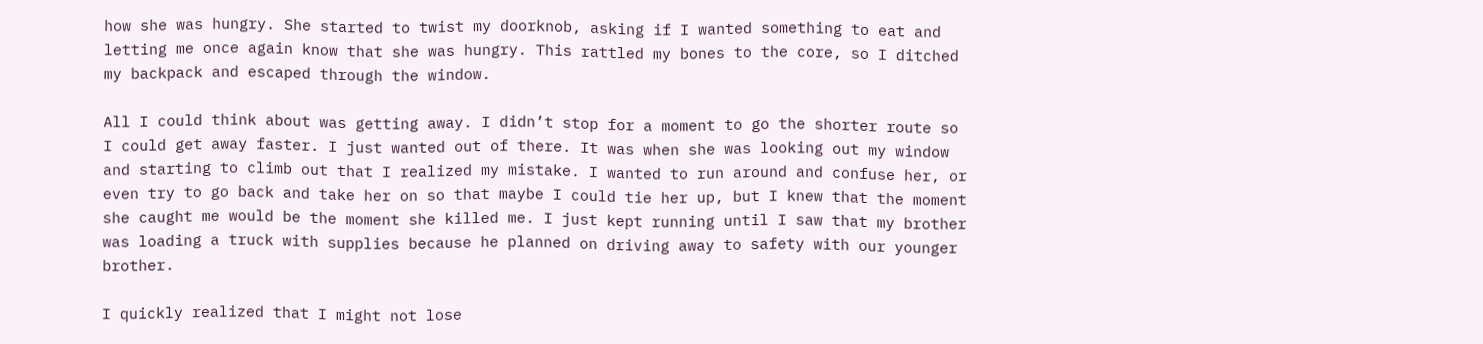how she was hungry. She started to twist my doorknob, asking if I wanted something to eat and letting me once again know that she was hungry. This rattled my bones to the core, so I ditched my backpack and escaped through the window.

All I could think about was getting away. I didn’t stop for a moment to go the shorter route so I could get away faster. I just wanted out of there. It was when she was looking out my window and starting to climb out that I realized my mistake. I wanted to run around and confuse her, or even try to go back and take her on so that maybe I could tie her up, but I knew that the moment she caught me would be the moment she killed me. I just kept running until I saw that my brother was loading a truck with supplies because he planned on driving away to safety with our younger brother.

I quickly realized that I might not lose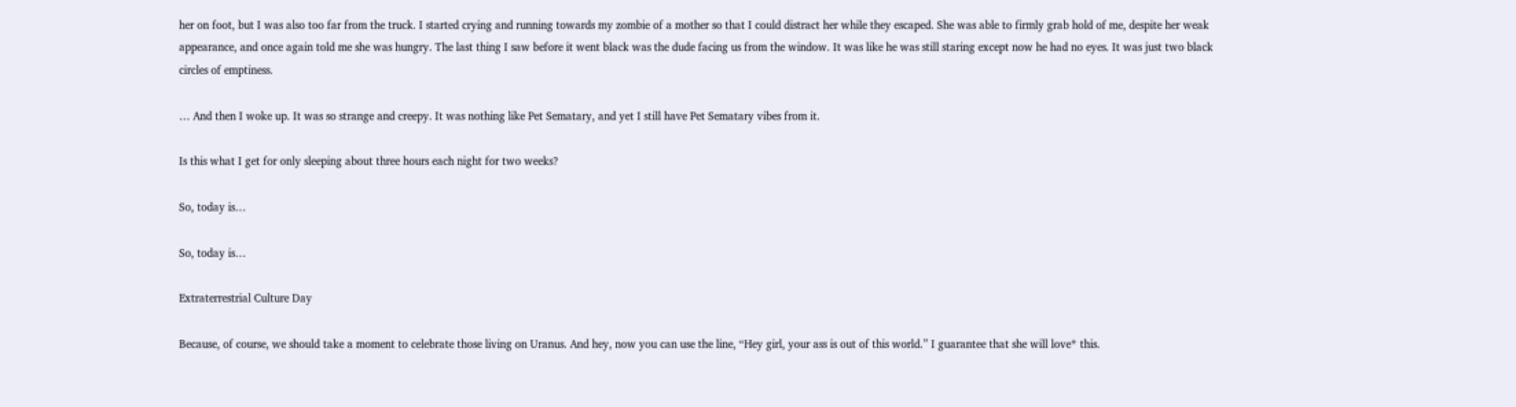her on foot, but I was also too far from the truck. I started crying and running towards my zombie of a mother so that I could distract her while they escaped. She was able to firmly grab hold of me, despite her weak appearance, and once again told me she was hungry. The last thing I saw before it went black was the dude facing us from the window. It was like he was still staring except now he had no eyes. It was just two black circles of emptiness.

… And then I woke up. It was so strange and creepy. It was nothing like Pet Sematary, and yet I still have Pet Sematary vibes from it.

Is this what I get for only sleeping about three hours each night for two weeks?

So, today is…

So, today is…

Extraterrestrial Culture Day

Because, of course, we should take a moment to celebrate those living on Uranus. And hey, now you can use the line, “Hey girl, your ass is out of this world.” I guarantee that she will love* this.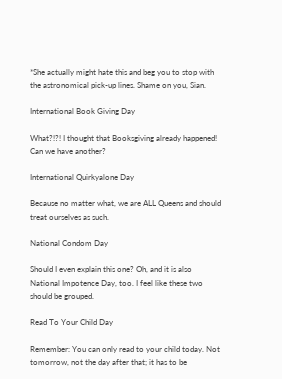*She actually might hate this and beg you to stop with the astronomical pick-up lines. Shame on you, Sian.

International Book Giving Day

What?!?! I thought that Booksgiving already happened! Can we have another?

International Quirkyalone Day

Because no matter what, we are ALL Queens and should treat ourselves as such.

National Condom Day

Should I even explain this one? Oh, and it is also National Impotence Day, too. I feel like these two should be grouped.

Read To Your Child Day

Remember: You can only read to your child today. Not tomorrow, not the day after that; it has to be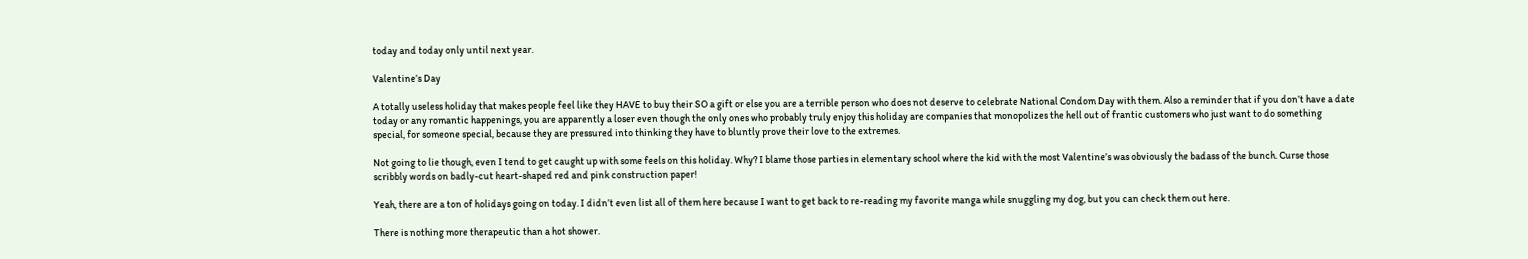today and today only until next year.

Valentine’s Day

A totally useless holiday that makes people feel like they HAVE to buy their SO a gift or else you are a terrible person who does not deserve to celebrate National Condom Day with them. Also a reminder that if you don’t have a date today or any romantic happenings, you are apparently a loser even though the only ones who probably truly enjoy this holiday are companies that monopolizes the hell out of frantic customers who just want to do something special, for someone special, because they are pressured into thinking they have to bluntly prove their love to the extremes.

Not going to lie though, even I tend to get caught up with some feels on this holiday. Why? I blame those parties in elementary school where the kid with the most Valentine’s was obviously the badass of the bunch. Curse those scribbly words on badly-cut heart-shaped red and pink construction paper!

Yeah, there are a ton of holidays going on today. I didn’t even list all of them here because I want to get back to re-reading my favorite manga while snuggling my dog, but you can check them out here.

There is nothing more therapeutic than a hot shower.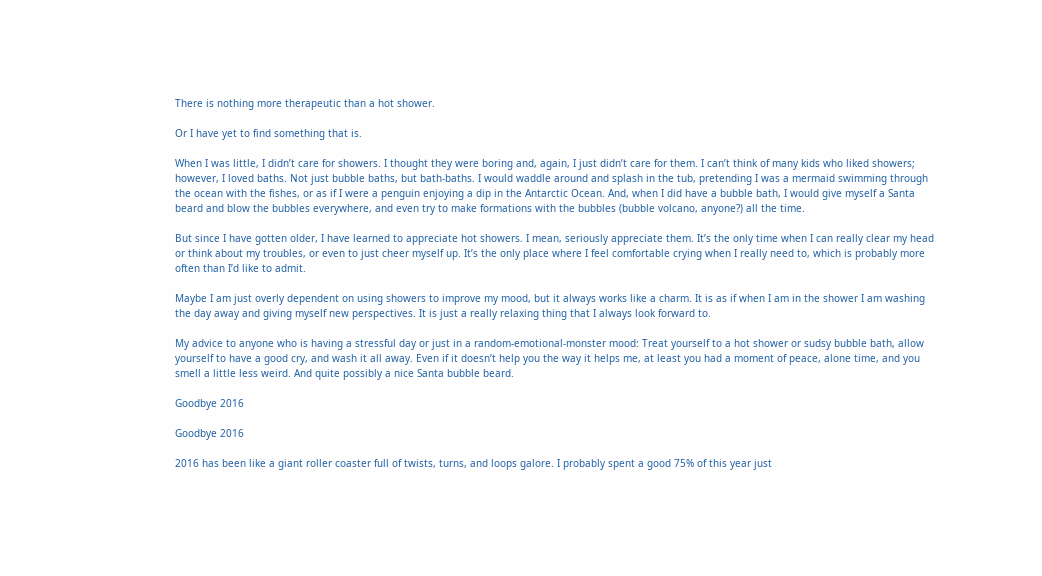There is nothing more therapeutic than a hot shower.

Or I have yet to find something that is.

When I was little, I didn’t care for showers. I thought they were boring and, again, I just didn’t care for them. I can’t think of many kids who liked showers; however, I loved baths. Not just bubble baths, but bath-baths. I would waddle around and splash in the tub, pretending I was a mermaid swimming through the ocean with the fishes, or as if I were a penguin enjoying a dip in the Antarctic Ocean. And, when I did have a bubble bath, I would give myself a Santa beard and blow the bubbles everywhere, and even try to make formations with the bubbles (bubble volcano, anyone?) all the time.

But since I have gotten older, I have learned to appreciate hot showers. I mean, seriously appreciate them. It’s the only time when I can really clear my head or think about my troubles, or even to just cheer myself up. It’s the only place where I feel comfortable crying when I really need to, which is probably more often than I’d like to admit.

Maybe I am just overly dependent on using showers to improve my mood, but it always works like a charm. It is as if when I am in the shower I am washing the day away and giving myself new perspectives. It is just a really relaxing thing that I always look forward to.

My advice to anyone who is having a stressful day or just in a random-emotional-monster mood: Treat yourself to a hot shower or sudsy bubble bath, allow yourself to have a good cry, and wash it all away. Even if it doesn’t help you the way it helps me, at least you had a moment of peace, alone time, and you smell a little less weird. And quite possibly a nice Santa bubble beard.

Goodbye 2016

Goodbye 2016

2016 has been like a giant roller coaster full of twists, turns, and loops galore. I probably spent a good 75% of this year just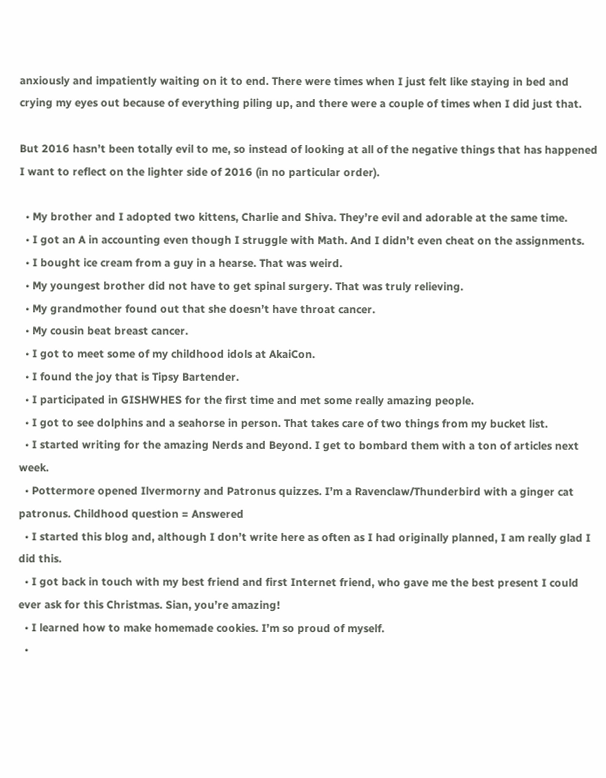anxiously and impatiently waiting on it to end. There were times when I just felt like staying in bed and crying my eyes out because of everything piling up, and there were a couple of times when I did just that.

But 2016 hasn’t been totally evil to me, so instead of looking at all of the negative things that has happened I want to reflect on the lighter side of 2016 (in no particular order).

  • My brother and I adopted two kittens, Charlie and Shiva. They’re evil and adorable at the same time.
  • I got an A in accounting even though I struggle with Math. And I didn’t even cheat on the assignments.
  • I bought ice cream from a guy in a hearse. That was weird.
  • My youngest brother did not have to get spinal surgery. That was truly relieving.
  • My grandmother found out that she doesn’t have throat cancer.
  • My cousin beat breast cancer.
  • I got to meet some of my childhood idols at AkaiCon.
  • I found the joy that is Tipsy Bartender.
  • I participated in GISHWHES for the first time and met some really amazing people.
  • I got to see dolphins and a seahorse in person. That takes care of two things from my bucket list.
  • I started writing for the amazing Nerds and Beyond. I get to bombard them with a ton of articles next week.
  • Pottermore opened Ilvermorny and Patronus quizzes. I’m a Ravenclaw/Thunderbird with a ginger cat patronus. Childhood question = Answered
  • I started this blog and, although I don’t write here as often as I had originally planned, I am really glad I did this.
  • I got back in touch with my best friend and first Internet friend, who gave me the best present I could ever ask for this Christmas. Sian, you’re amazing!
  • I learned how to make homemade cookies. I’m so proud of myself.
  •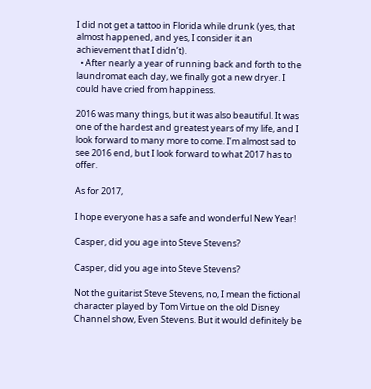I did not get a tattoo in Florida while drunk (yes, that almost happened, and yes, I consider it an achievement that I didn’t).
  • After nearly a year of running back and forth to the laundromat each day, we finally got a new dryer. I could have cried from happiness.

2016 was many things, but it was also beautiful. It was one of the hardest and greatest years of my life, and I look forward to many more to come. I’m almost sad to see 2016 end, but I look forward to what 2017 has to offer.

As for 2017,

I hope everyone has a safe and wonderful New Year!

Casper, did you age into Steve Stevens?

Casper, did you age into Steve Stevens?

Not the guitarist Steve Stevens, no, I mean the fictional character played by Tom Virtue on the old Disney Channel show, Even Stevens. But it would definitely be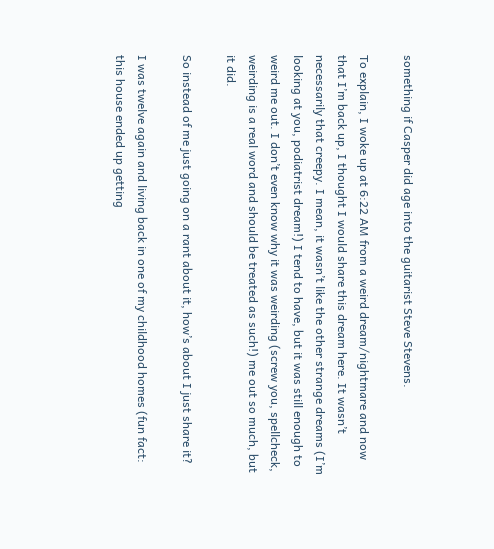something if Casper did age into the guitarist Steve Stevens.

To explain, I woke up at 6:22 AM from a weird dream/nightmare and now that I’m back up, I thought I would share this dream here. It wasn’t necessarily that creepy. I mean, it wasn’t like the other strange dreams (I’m looking at you, podiatrist dream!) I tend to have, but it was still enough to weird me out. I don’t even know why it was weirding (screw you, spellcheck, weirding is a real word and should be treated as such!) me out so much, but it did.

So instead of me just going on a rant about it, how’s about I just share it?

I was twelve again and living back in one of my childhood homes (fun fact: this house ended up getting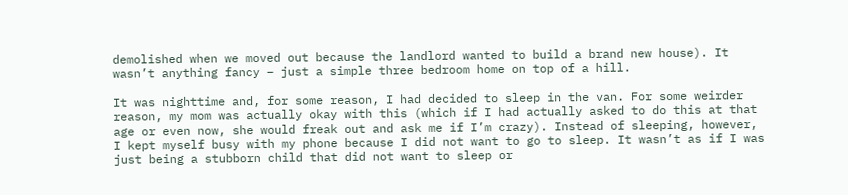demolished when we moved out because the landlord wanted to build a brand new house). It wasn’t anything fancy – just a simple three bedroom home on top of a hill.

It was nighttime and, for some reason, I had decided to sleep in the van. For some weirder reason, my mom was actually okay with this (which if I had actually asked to do this at that age or even now, she would freak out and ask me if I’m crazy). Instead of sleeping, however, I kept myself busy with my phone because I did not want to go to sleep. It wasn’t as if I was just being a stubborn child that did not want to sleep or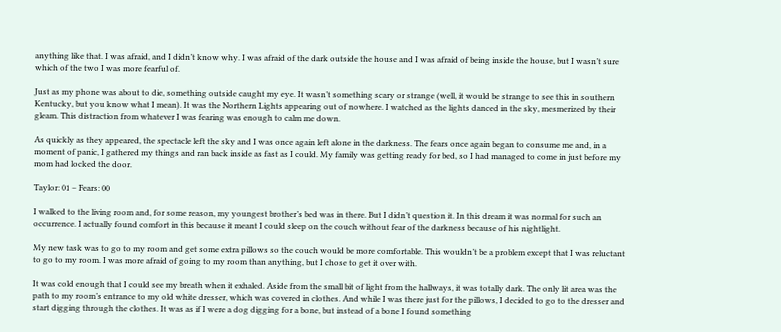anything like that. I was afraid, and I didn’t know why. I was afraid of the dark outside the house and I was afraid of being inside the house, but I wasn’t sure which of the two I was more fearful of.

Just as my phone was about to die, something outside caught my eye. It wasn’t something scary or strange (well, it would be strange to see this in southern Kentucky, but you know what I mean). It was the Northern Lights appearing out of nowhere. I watched as the lights danced in the sky, mesmerized by their gleam. This distraction from whatever I was fearing was enough to calm me down.

As quickly as they appeared, the spectacle left the sky and I was once again left alone in the darkness. The fears once again began to consume me and, in a moment of panic, I gathered my things and ran back inside as fast as I could. My family was getting ready for bed, so I had managed to come in just before my mom had locked the door.

Taylor: 01 – Fears: 00

I walked to the living room and, for some reason, my youngest brother’s bed was in there. But I didn’t question it. In this dream it was normal for such an occurrence. I actually found comfort in this because it meant I could sleep on the couch without fear of the darkness because of his nightlight.

My new task was to go to my room and get some extra pillows so the couch would be more comfortable. This wouldn’t be a problem except that I was reluctant to go to my room. I was more afraid of going to my room than anything, but I chose to get it over with.

It was cold enough that I could see my breath when it exhaled. Aside from the small bit of light from the hallways, it was totally dark. The only lit area was the path to my room’s entrance to my old white dresser, which was covered in clothes. And while I was there just for the pillows, I decided to go to the dresser and start digging through the clothes. It was as if I were a dog digging for a bone, but instead of a bone I found something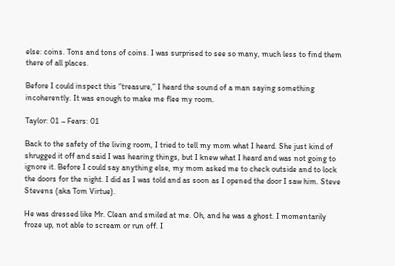else: coins. Tons and tons of coins. I was surprised to see so many, much less to find them there of all places.

Before I could inspect this “treasure,” I heard the sound of a man saying something incoherently. It was enough to make me flee my room.

Taylor: 01 – Fears: 01

Back to the safety of the living room, I tried to tell my mom what I heard. She just kind of shrugged it off and said I was hearing things, but I knew what I heard and was not going to ignore it. Before I could say anything else, my mom asked me to check outside and to lock the doors for the night. I did as I was told and as soon as I opened the door I saw him. Steve Stevens (aka Tom Virtue).

He was dressed like Mr. Clean and smiled at me. Oh, and he was a ghost. I momentarily froze up, not able to scream or run off. I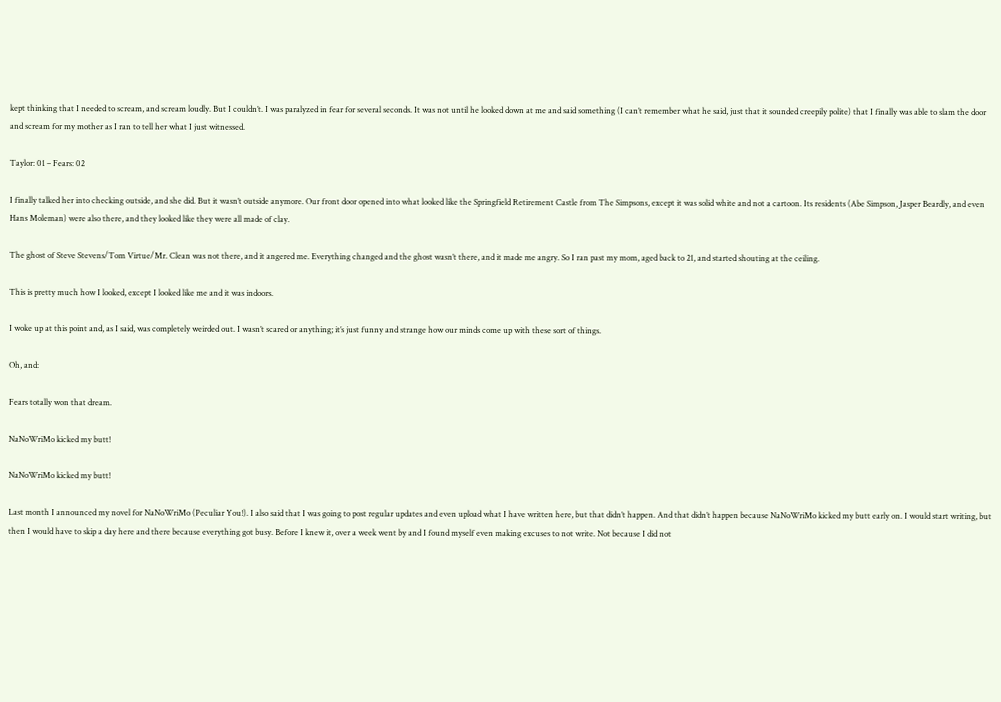kept thinking that I needed to scream, and scream loudly. But I couldn’t. I was paralyzed in fear for several seconds. It was not until he looked down at me and said something (I can’t remember what he said, just that it sounded creepily polite) that I finally was able to slam the door and scream for my mother as I ran to tell her what I just witnessed.

Taylor: 01 – Fears: 02

I finally talked her into checking outside, and she did. But it wasn’t outside anymore. Our front door opened into what looked like the Springfield Retirement Castle from The Simpsons, except it was solid white and not a cartoon. Its residents (Abe Simpson, Jasper Beardly, and even Hans Moleman) were also there, and they looked like they were all made of clay.

The ghost of Steve Stevens/Tom Virtue/Mr. Clean was not there, and it angered me. Everything changed and the ghost wasn’t there, and it made me angry. So I ran past my mom, aged back to 21, and started shouting at the ceiling.

This is pretty much how I looked, except I looked like me and it was indoors.

I woke up at this point and, as I said, was completely weirded out. I wasn’t scared or anything; it’s just funny and strange how our minds come up with these sort of things.

Oh, and:

Fears totally won that dream.

NaNoWriMo kicked my butt!

NaNoWriMo kicked my butt!

Last month I announced my novel for NaNoWriMo (Peculiar You!). I also said that I was going to post regular updates and even upload what I have written here, but that didn’t happen. And that didn’t happen because NaNoWriMo kicked my butt early on. I would start writing, but then I would have to skip a day here and there because everything got busy. Before I knew it, over a week went by and I found myself even making excuses to not write. Not because I did not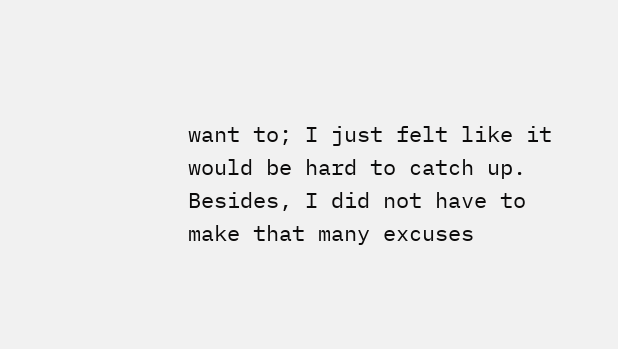want to; I just felt like it would be hard to catch up. Besides, I did not have to make that many excuses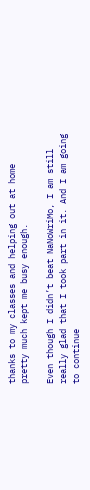thanks to my classes and helping out at home pretty much kept me busy enough.

Even though I didn’t beat NaNoWriMo, I am still really glad that I took part in it. And I am going to continue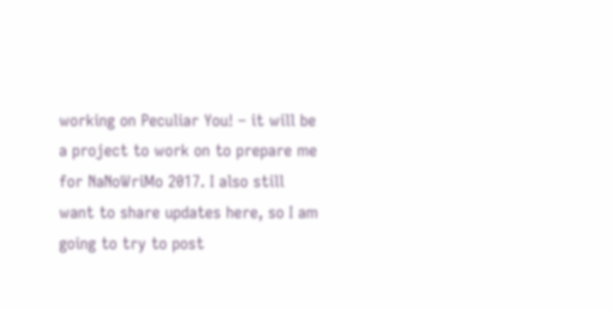working on Peculiar You! – it will be a project to work on to prepare me for NaNoWriMo 2017. I also still want to share updates here, so I am going to try to post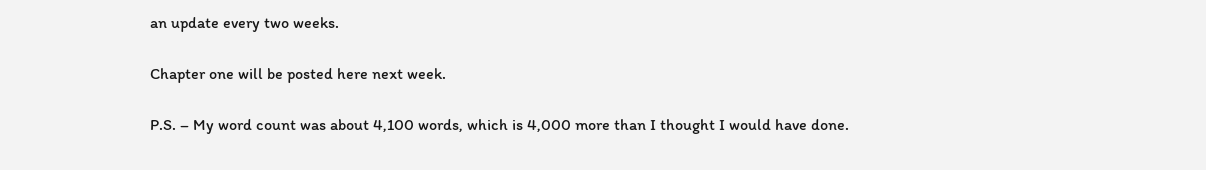an update every two weeks.

Chapter one will be posted here next week.

P.S. – My word count was about 4,100 words, which is 4,000 more than I thought I would have done.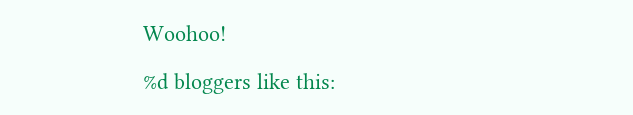Woohoo!

%d bloggers like this: